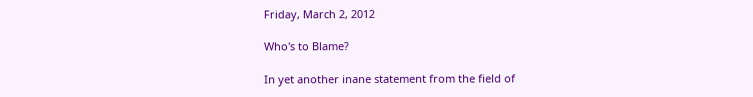Friday, March 2, 2012

Who's to Blame?

In yet another inane statement from the field of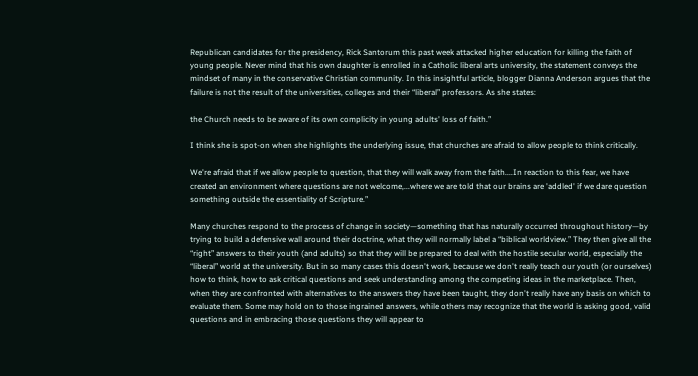Republican candidates for the presidency, Rick Santorum this past week attacked higher education for killing the faith of young people. Never mind that his own daughter is enrolled in a Catholic liberal arts university, the statement conveys the mindset of many in the conservative Christian community. In this insightful article, blogger Dianna Anderson argues that the failure is not the result of the universities, colleges and their “liberal” professors. As she states:

the Church needs to be aware of its own complicity in young adults' loss of faith.”

I think she is spot-on when she highlights the underlying issue, that churches are afraid to allow people to think critically.

We're afraid that if we allow people to question, that they will walk away from the faith....In reaction to this fear, we have created an environment where questions are not welcome,...where we are told that our brains are 'addled' if we dare question something outside the essentiality of Scripture.”

Many churches respond to the process of change in society—something that has naturally occurred throughout history—by trying to build a defensive wall around their doctrine, what they will normally label a “biblical worldview.” They then give all the “right” answers to their youth (and adults) so that they will be prepared to deal with the hostile secular world, especially the “liberal” world at the university. But in so many cases this doesn't work, because we don't really teach our youth (or ourselves) how to think, how to ask critical questions and seek understanding among the competing ideas in the marketplace. Then, when they are confronted with alternatives to the answers they have been taught, they don't really have any basis on which to evaluate them. Some may hold on to those ingrained answers, while others may recognize that the world is asking good, valid questions and in embracing those questions they will appear to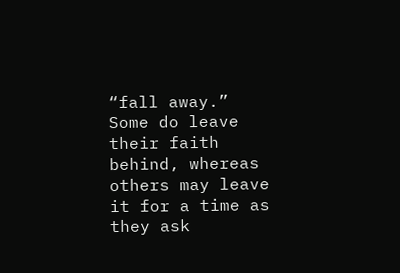“fall away.” Some do leave their faith behind, whereas others may leave it for a time as they ask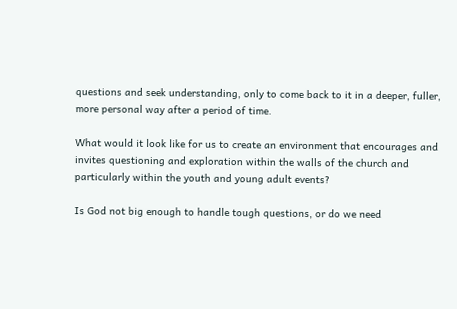questions and seek understanding, only to come back to it in a deeper, fuller, more personal way after a period of time.

What would it look like for us to create an environment that encourages and invites questioning and exploration within the walls of the church and particularly within the youth and young adult events?

Is God not big enough to handle tough questions, or do we need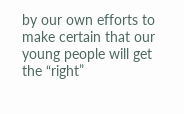by our own efforts to make certain that our young people will get the “right”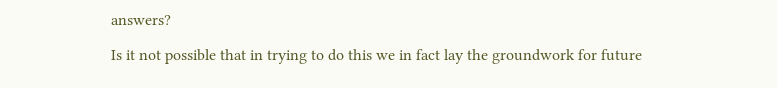answers?

Is it not possible that in trying to do this we in fact lay the groundwork for future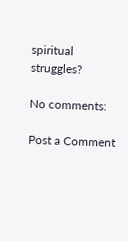spiritual struggles?

No comments:

Post a Comment